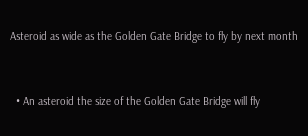Asteroid as wide as the Golden Gate Bridge to fly by next month


  • An asteroid the size of the Golden Gate Bridge will fly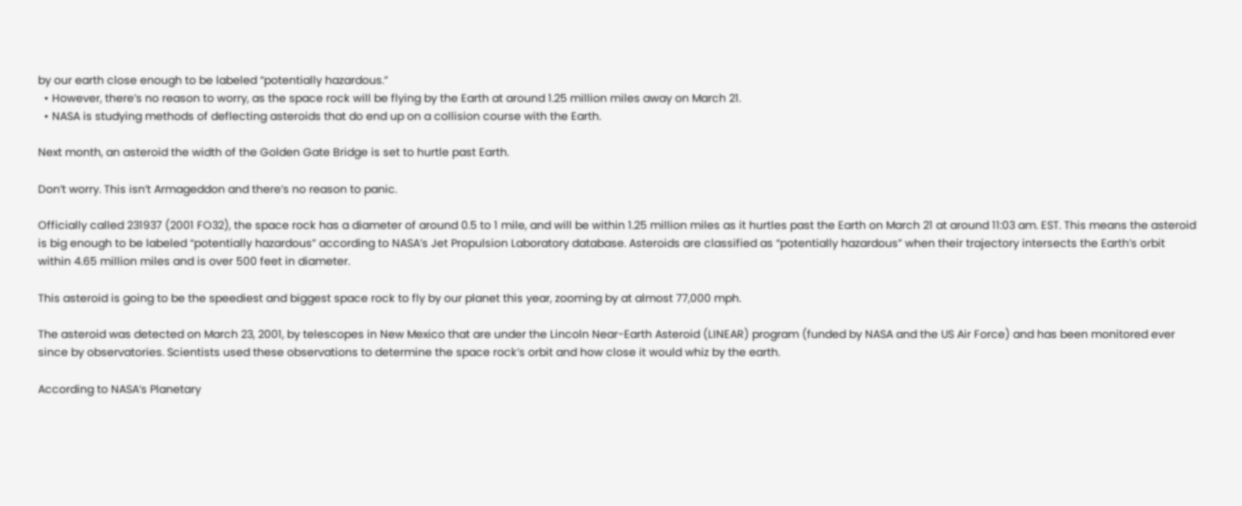by our earth close enough to be labeled “potentially hazardous.”
  • However, there’s no reason to worry, as the space rock will be flying by the Earth at around 1.25 million miles away on March 21.
  • NASA is studying methods of deflecting asteroids that do end up on a collision course with the Earth.

Next month, an asteroid the width of the Golden Gate Bridge is set to hurtle past Earth.

Don’t worry. This isn’t Armageddon and there’s no reason to panic.

Officially called 231937 (2001 FO32), the space rock has a diameter of around 0.5 to 1 mile, and will be within 1.25 million miles as it hurtles past the Earth on March 21 at around 11:03 am. EST. This means the asteroid is big enough to be labeled “potentially hazardous” according to NASA’s Jet Propulsion Laboratory database. Asteroids are classified as “potentially hazardous” when their trajectory intersects the Earth’s orbit within 4.65 million miles and is over 500 feet in diameter.

This asteroid is going to be the speediest and biggest space rock to fly by our planet this year, zooming by at almost 77,000 mph.

The asteroid was detected on March 23, 2001, by telescopes in New Mexico that are under the Lincoln Near-Earth Asteroid (LINEAR) program (funded by NASA and the US Air Force) and has been monitored ever since by observatories. Scientists used these observations to determine the space rock’s orbit and how close it would whiz by the earth.

According to NASA’s Planetary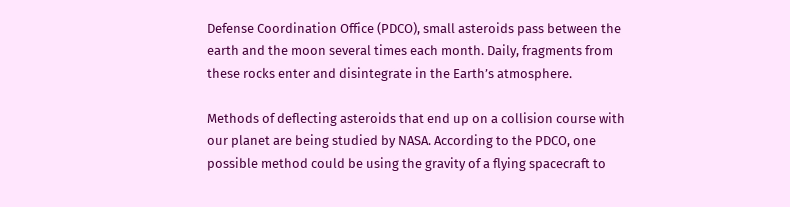Defense Coordination Office (PDCO), small asteroids pass between the earth and the moon several times each month. Daily, fragments from these rocks enter and disintegrate in the Earth’s atmosphere.

Methods of deflecting asteroids that end up on a collision course with our planet are being studied by NASA. According to the PDCO, one possible method could be using the gravity of a flying spacecraft to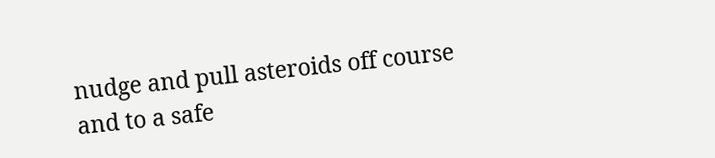nudge and pull asteroids off course and to a safe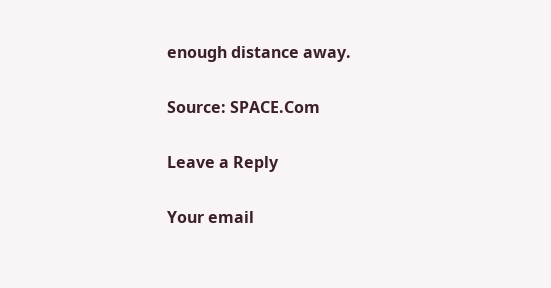enough distance away.

Source: SPACE.Com

Leave a Reply

Your email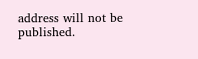address will not be published.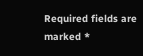Required fields are marked *